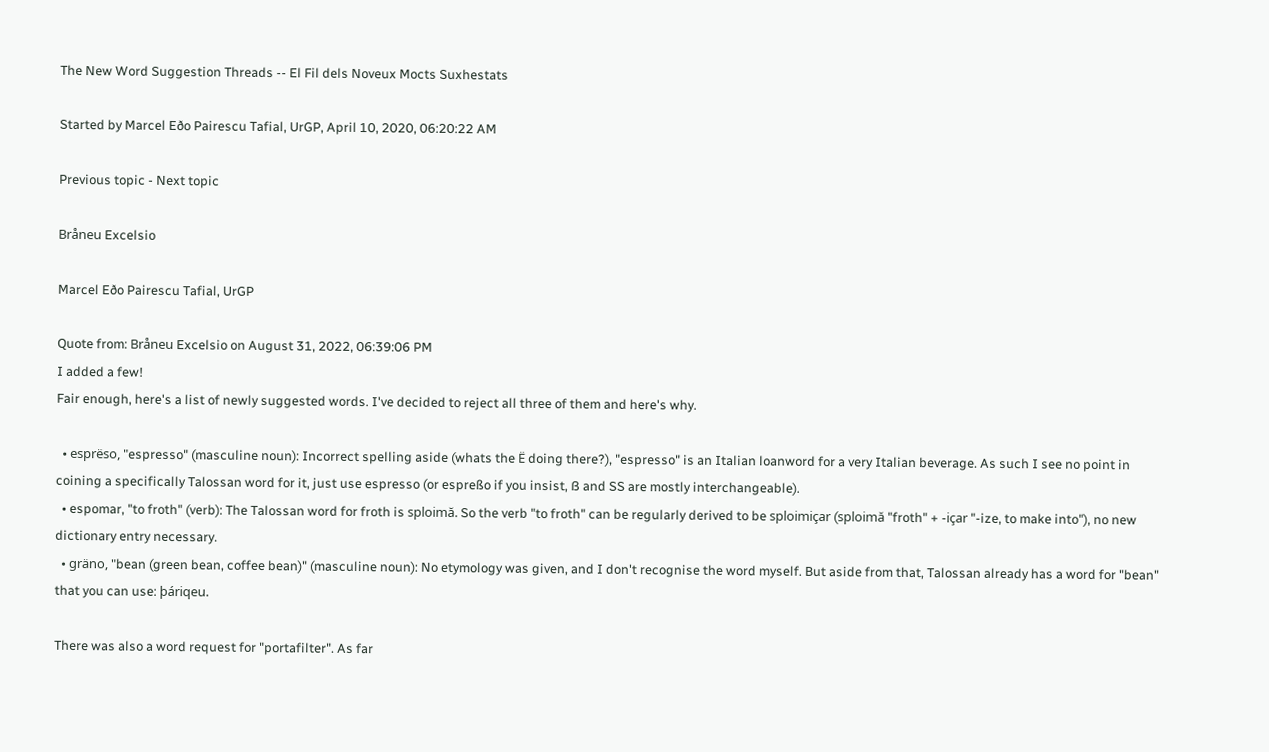The New Word Suggestion Threads -- El Fil dels Noveux Mocts Suxhestats

Started by Marcel Eðo Pairescu Tafial, UrGP, April 10, 2020, 06:20:22 AM

Previous topic - Next topic

Bråneu Excelsio

Marcel Eðo Pairescu Tafial, UrGP

Quote from: Bråneu Excelsio on August 31, 2022, 06:39:06 PM
I added a few!
Fair enough, here's a list of newly suggested words. I've decided to reject all three of them and here's why.

  • esprëso, "espresso" (masculine noun): Incorrect spelling aside (whats the Ë doing there?), "espresso" is an Italian loanword for a very Italian beverage. As such I see no point in coining a specifically Talossan word for it, just use espresso (or espreßo if you insist, ẞ and SS are mostly interchangeable).
  • espomar, "to froth" (verb): The Talossan word for froth is sploimă. So the verb "to froth" can be regularly derived to be sploimiçar (sploimă "froth" + -içar "-ize, to make into"), no new dictionary entry necessary.
  • gräno, "bean (green bean, coffee bean)" (masculine noun): No etymology was given, and I don't recognise the word myself. But aside from that, Talossan already has a word for "bean" that you can use: þáriqeu.

There was also a word request for "portafilter". As far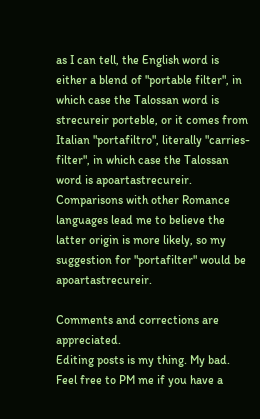as I can tell, the English word is either a blend of "portable filter", in which case the Talossan word is strecureir porteble, or it comes from Italian "portafiltro", literally "carries-filter", in which case the Talossan word is apoartastrecureir. Comparisons with other Romance languages lead me to believe the latter origin is more likely, so my suggestion for "portafilter" would be apoartastrecureir.

Comments and corrections are appreciated.
Editing posts is my thing. My bad.
Feel free to PM me if you have a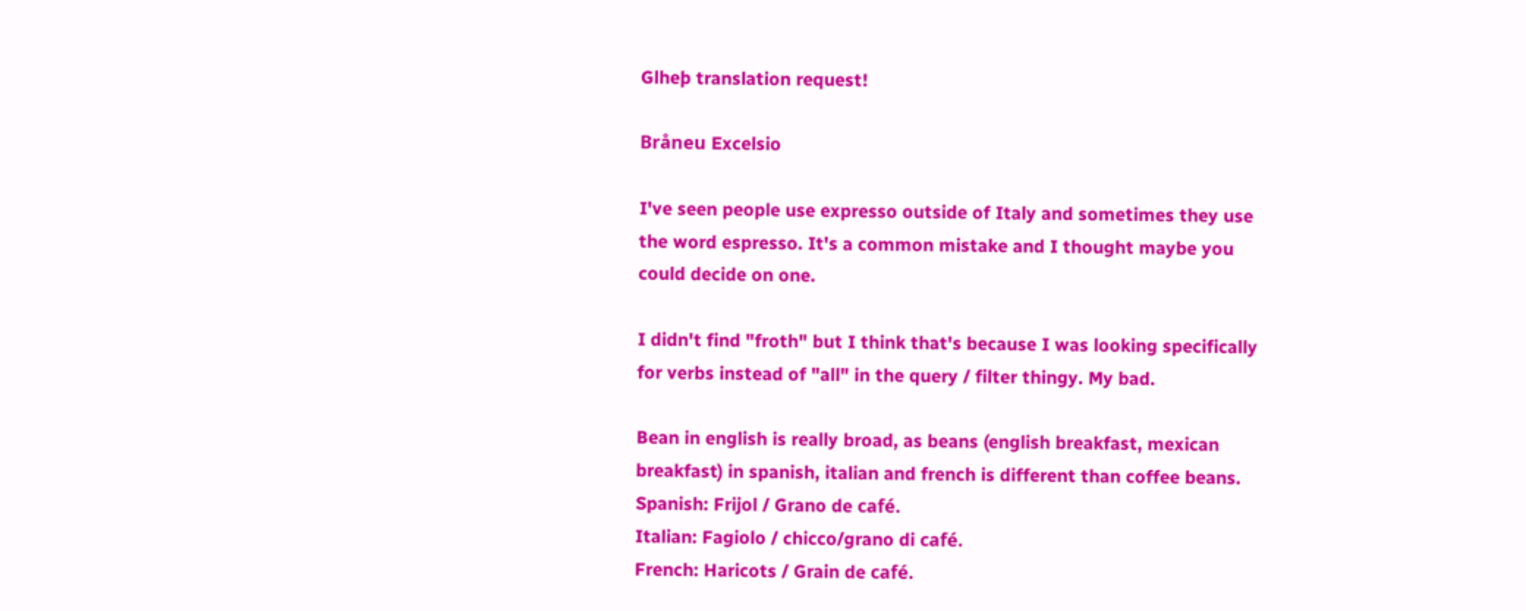Glheþ translation request!

Bråneu Excelsio

I've seen people use expresso outside of Italy and sometimes they use the word espresso. It's a common mistake and I thought maybe you could decide on one.

I didn't find "froth" but I think that's because I was looking specifically for verbs instead of "all" in the query / filter thingy. My bad.

Bean in english is really broad, as beans (english breakfast, mexican breakfast) in spanish, italian and french is different than coffee beans.
Spanish: Frijol / Grano de café.
Italian: Fagiolo / chicco/grano di café.
French: Haricots / Grain de café.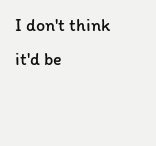I don't think it'd be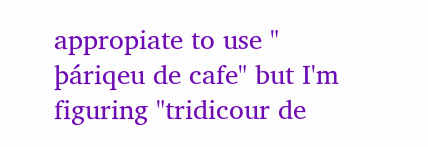appropiate to use " þáriqeu de cafe" but I'm figuring "tridicour de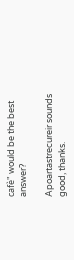cafè" would be the best answer?

Apoartastrecureir sounds good, thanks.